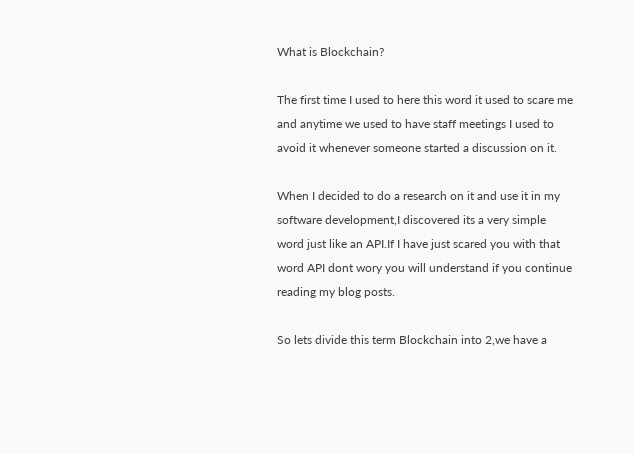What is Blockchain?

The first time I used to here this word it used to scare me and anytime we used to have staff meetings I used to avoid it whenever someone started a discussion on it.

When I decided to do a research on it and use it in my software development,I discovered its a very simple word just like an API.If I have just scared you with that word API dont wory you will understand if you continue reading my blog posts.

So lets divide this term Blockchain into 2,we have a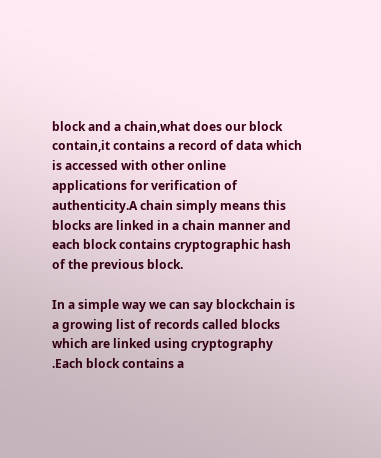block and a chain,what does our block contain,it contains a record of data which is accessed with other online applications for verification of authenticity.A chain simply means this blocks are linked in a chain manner and each block contains cryptographic hash of the previous block.

In a simple way we can say blockchain is a growing list of records called blocks which are linked using cryptography .Each block contains a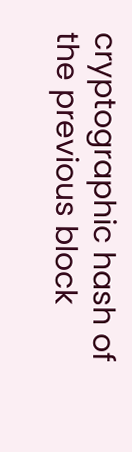cryptographic hash of the previous block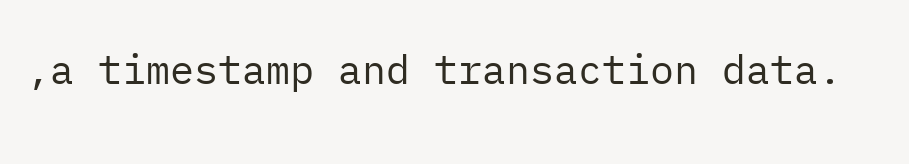,a timestamp and transaction data.